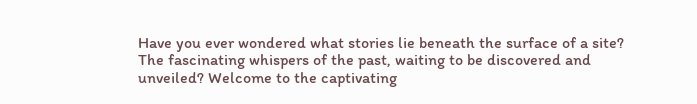Have you ever wondered what stories lie beneath the surface of a site? The fascinating whispers of the past, waiting to be discovered and unveiled? Welcome to the captivating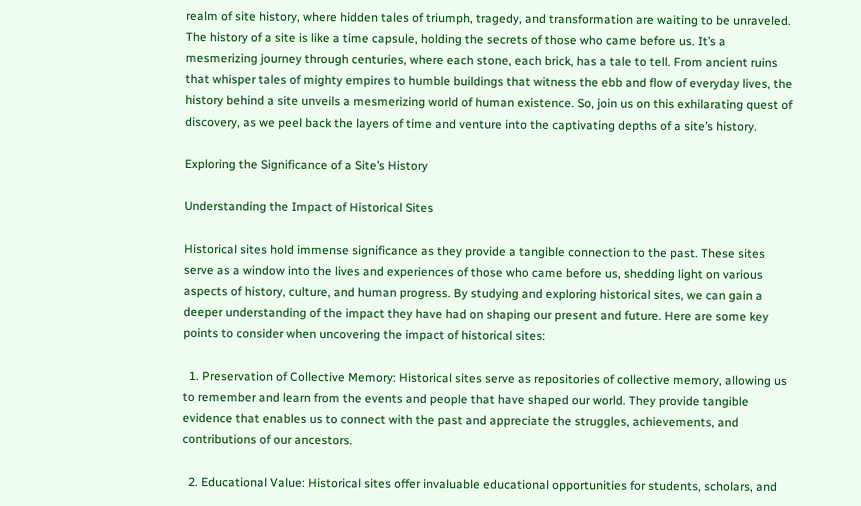realm of site history, where hidden tales of triumph, tragedy, and transformation are waiting to be unraveled. The history of a site is like a time capsule, holding the secrets of those who came before us. It’s a mesmerizing journey through centuries, where each stone, each brick, has a tale to tell. From ancient ruins that whisper tales of mighty empires to humble buildings that witness the ebb and flow of everyday lives, the history behind a site unveils a mesmerizing world of human existence. So, join us on this exhilarating quest of discovery, as we peel back the layers of time and venture into the captivating depths of a site’s history.

Exploring the Significance of a Site’s History

Understanding the Impact of Historical Sites

Historical sites hold immense significance as they provide a tangible connection to the past. These sites serve as a window into the lives and experiences of those who came before us, shedding light on various aspects of history, culture, and human progress. By studying and exploring historical sites, we can gain a deeper understanding of the impact they have had on shaping our present and future. Here are some key points to consider when uncovering the impact of historical sites:

  1. Preservation of Collective Memory: Historical sites serve as repositories of collective memory, allowing us to remember and learn from the events and people that have shaped our world. They provide tangible evidence that enables us to connect with the past and appreciate the struggles, achievements, and contributions of our ancestors.

  2. Educational Value: Historical sites offer invaluable educational opportunities for students, scholars, and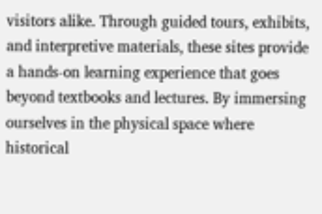visitors alike. Through guided tours, exhibits, and interpretive materials, these sites provide a hands-on learning experience that goes beyond textbooks and lectures. By immersing ourselves in the physical space where historical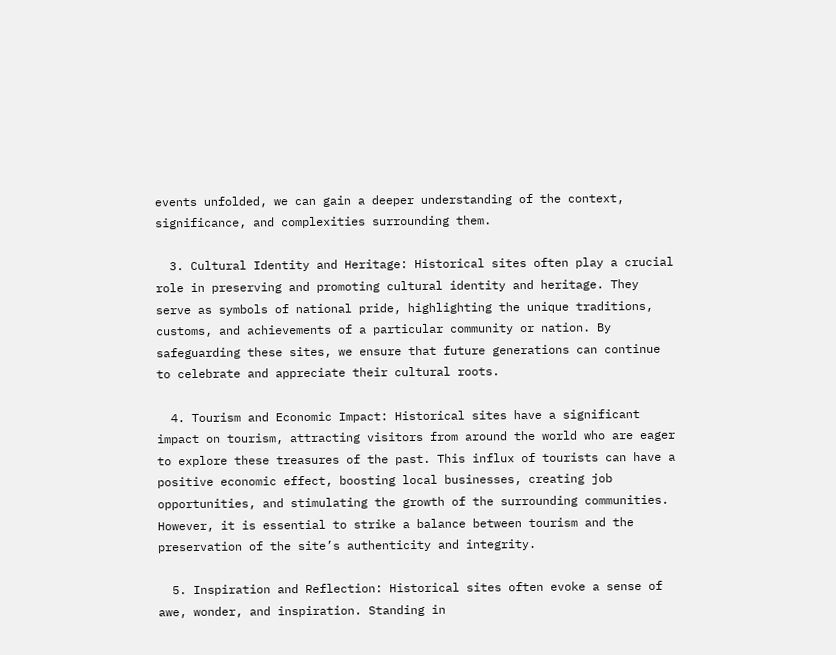events unfolded, we can gain a deeper understanding of the context, significance, and complexities surrounding them.

  3. Cultural Identity and Heritage: Historical sites often play a crucial role in preserving and promoting cultural identity and heritage. They serve as symbols of national pride, highlighting the unique traditions, customs, and achievements of a particular community or nation. By safeguarding these sites, we ensure that future generations can continue to celebrate and appreciate their cultural roots.

  4. Tourism and Economic Impact: Historical sites have a significant impact on tourism, attracting visitors from around the world who are eager to explore these treasures of the past. This influx of tourists can have a positive economic effect, boosting local businesses, creating job opportunities, and stimulating the growth of the surrounding communities. However, it is essential to strike a balance between tourism and the preservation of the site’s authenticity and integrity.

  5. Inspiration and Reflection: Historical sites often evoke a sense of awe, wonder, and inspiration. Standing in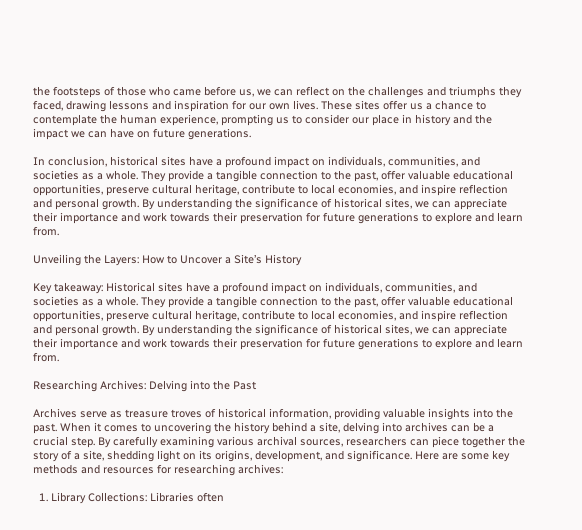the footsteps of those who came before us, we can reflect on the challenges and triumphs they faced, drawing lessons and inspiration for our own lives. These sites offer us a chance to contemplate the human experience, prompting us to consider our place in history and the impact we can have on future generations.

In conclusion, historical sites have a profound impact on individuals, communities, and societies as a whole. They provide a tangible connection to the past, offer valuable educational opportunities, preserve cultural heritage, contribute to local economies, and inspire reflection and personal growth. By understanding the significance of historical sites, we can appreciate their importance and work towards their preservation for future generations to explore and learn from.

Unveiling the Layers: How to Uncover a Site’s History

Key takeaway: Historical sites have a profound impact on individuals, communities, and societies as a whole. They provide a tangible connection to the past, offer valuable educational opportunities, preserve cultural heritage, contribute to local economies, and inspire reflection and personal growth. By understanding the significance of historical sites, we can appreciate their importance and work towards their preservation for future generations to explore and learn from.

Researching Archives: Delving into the Past

Archives serve as treasure troves of historical information, providing valuable insights into the past. When it comes to uncovering the history behind a site, delving into archives can be a crucial step. By carefully examining various archival sources, researchers can piece together the story of a site, shedding light on its origins, development, and significance. Here are some key methods and resources for researching archives:

  1. Library Collections: Libraries often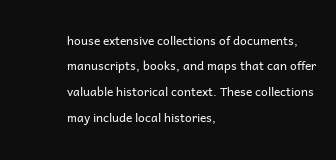house extensive collections of documents, manuscripts, books, and maps that can offer valuable historical context. These collections may include local histories,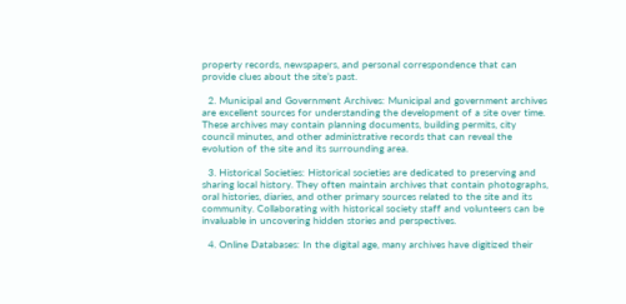property records, newspapers, and personal correspondence that can provide clues about the site’s past.

  2. Municipal and Government Archives: Municipal and government archives are excellent sources for understanding the development of a site over time. These archives may contain planning documents, building permits, city council minutes, and other administrative records that can reveal the evolution of the site and its surrounding area.

  3. Historical Societies: Historical societies are dedicated to preserving and sharing local history. They often maintain archives that contain photographs, oral histories, diaries, and other primary sources related to the site and its community. Collaborating with historical society staff and volunteers can be invaluable in uncovering hidden stories and perspectives.

  4. Online Databases: In the digital age, many archives have digitized their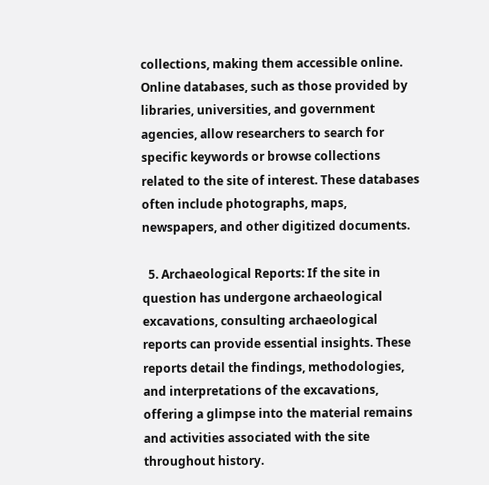collections, making them accessible online. Online databases, such as those provided by libraries, universities, and government agencies, allow researchers to search for specific keywords or browse collections related to the site of interest. These databases often include photographs, maps, newspapers, and other digitized documents.

  5. Archaeological Reports: If the site in question has undergone archaeological excavations, consulting archaeological reports can provide essential insights. These reports detail the findings, methodologies, and interpretations of the excavations, offering a glimpse into the material remains and activities associated with the site throughout history.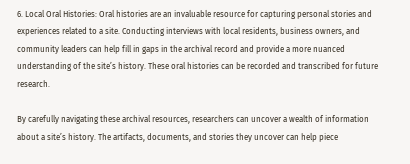6. Local Oral Histories: Oral histories are an invaluable resource for capturing personal stories and experiences related to a site. Conducting interviews with local residents, business owners, and community leaders can help fill in gaps in the archival record and provide a more nuanced understanding of the site’s history. These oral histories can be recorded and transcribed for future research.

By carefully navigating these archival resources, researchers can uncover a wealth of information about a site’s history. The artifacts, documents, and stories they uncover can help piece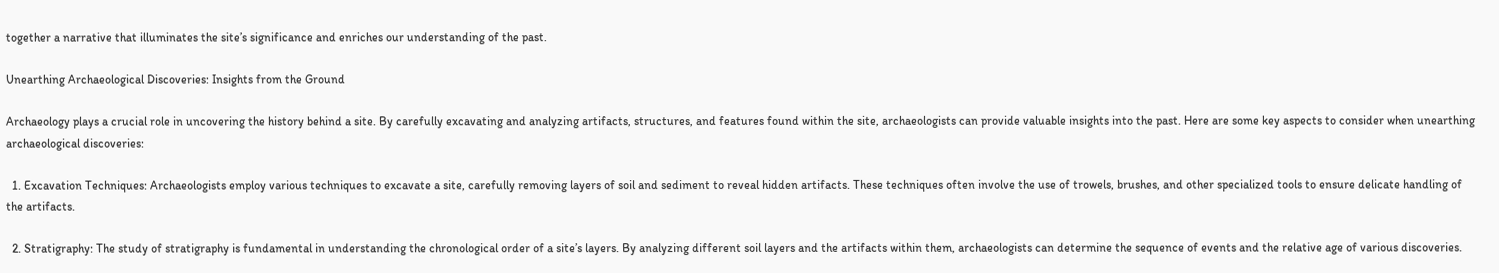together a narrative that illuminates the site’s significance and enriches our understanding of the past.

Unearthing Archaeological Discoveries: Insights from the Ground

Archaeology plays a crucial role in uncovering the history behind a site. By carefully excavating and analyzing artifacts, structures, and features found within the site, archaeologists can provide valuable insights into the past. Here are some key aspects to consider when unearthing archaeological discoveries:

  1. Excavation Techniques: Archaeologists employ various techniques to excavate a site, carefully removing layers of soil and sediment to reveal hidden artifacts. These techniques often involve the use of trowels, brushes, and other specialized tools to ensure delicate handling of the artifacts.

  2. Stratigraphy: The study of stratigraphy is fundamental in understanding the chronological order of a site’s layers. By analyzing different soil layers and the artifacts within them, archaeologists can determine the sequence of events and the relative age of various discoveries.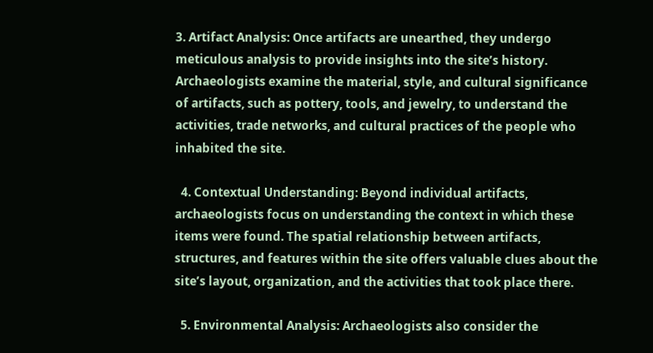3. Artifact Analysis: Once artifacts are unearthed, they undergo meticulous analysis to provide insights into the site’s history. Archaeologists examine the material, style, and cultural significance of artifacts, such as pottery, tools, and jewelry, to understand the activities, trade networks, and cultural practices of the people who inhabited the site.

  4. Contextual Understanding: Beyond individual artifacts, archaeologists focus on understanding the context in which these items were found. The spatial relationship between artifacts, structures, and features within the site offers valuable clues about the site’s layout, organization, and the activities that took place there.

  5. Environmental Analysis: Archaeologists also consider the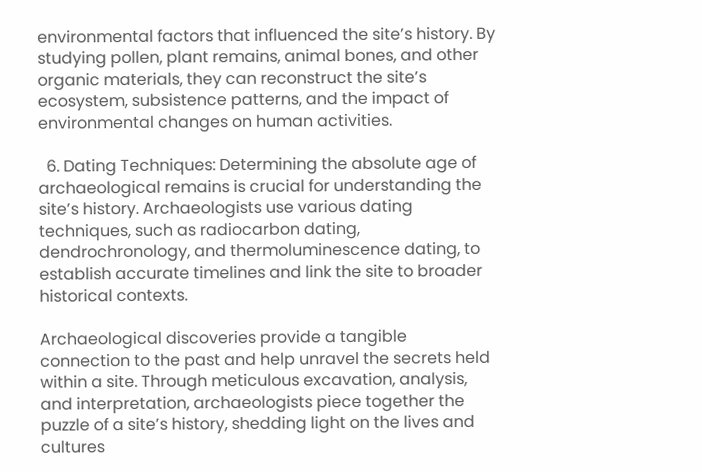environmental factors that influenced the site’s history. By studying pollen, plant remains, animal bones, and other organic materials, they can reconstruct the site’s ecosystem, subsistence patterns, and the impact of environmental changes on human activities.

  6. Dating Techniques: Determining the absolute age of archaeological remains is crucial for understanding the site’s history. Archaeologists use various dating techniques, such as radiocarbon dating, dendrochronology, and thermoluminescence dating, to establish accurate timelines and link the site to broader historical contexts.

Archaeological discoveries provide a tangible connection to the past and help unravel the secrets held within a site. Through meticulous excavation, analysis, and interpretation, archaeologists piece together the puzzle of a site’s history, shedding light on the lives and cultures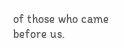of those who came before us.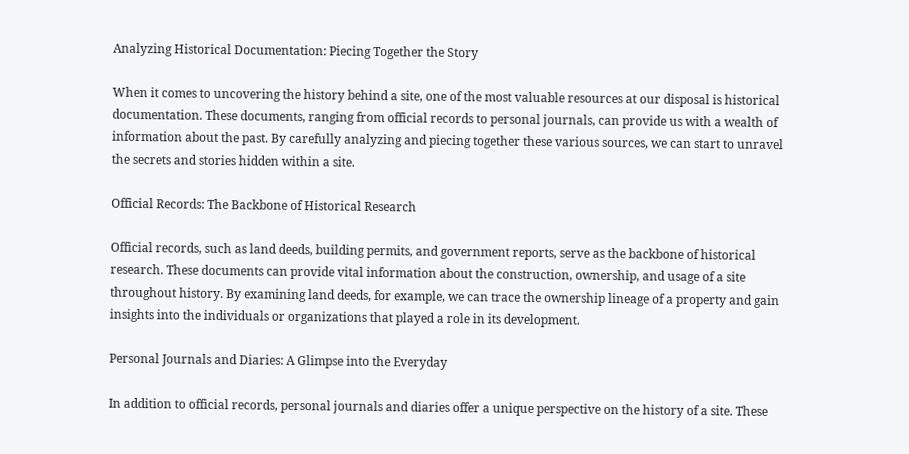Analyzing Historical Documentation: Piecing Together the Story

When it comes to uncovering the history behind a site, one of the most valuable resources at our disposal is historical documentation. These documents, ranging from official records to personal journals, can provide us with a wealth of information about the past. By carefully analyzing and piecing together these various sources, we can start to unravel the secrets and stories hidden within a site.

Official Records: The Backbone of Historical Research

Official records, such as land deeds, building permits, and government reports, serve as the backbone of historical research. These documents can provide vital information about the construction, ownership, and usage of a site throughout history. By examining land deeds, for example, we can trace the ownership lineage of a property and gain insights into the individuals or organizations that played a role in its development.

Personal Journals and Diaries: A Glimpse into the Everyday

In addition to official records, personal journals and diaries offer a unique perspective on the history of a site. These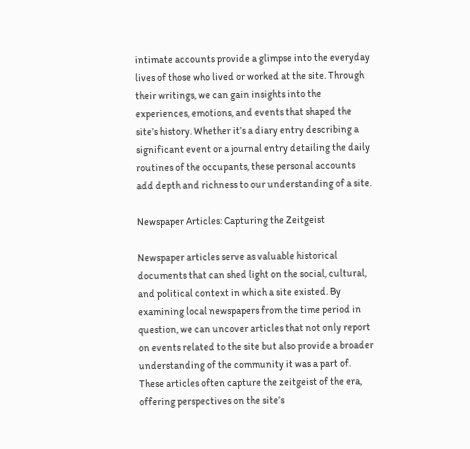intimate accounts provide a glimpse into the everyday lives of those who lived or worked at the site. Through their writings, we can gain insights into the experiences, emotions, and events that shaped the site’s history. Whether it’s a diary entry describing a significant event or a journal entry detailing the daily routines of the occupants, these personal accounts add depth and richness to our understanding of a site.

Newspaper Articles: Capturing the Zeitgeist

Newspaper articles serve as valuable historical documents that can shed light on the social, cultural, and political context in which a site existed. By examining local newspapers from the time period in question, we can uncover articles that not only report on events related to the site but also provide a broader understanding of the community it was a part of. These articles often capture the zeitgeist of the era, offering perspectives on the site’s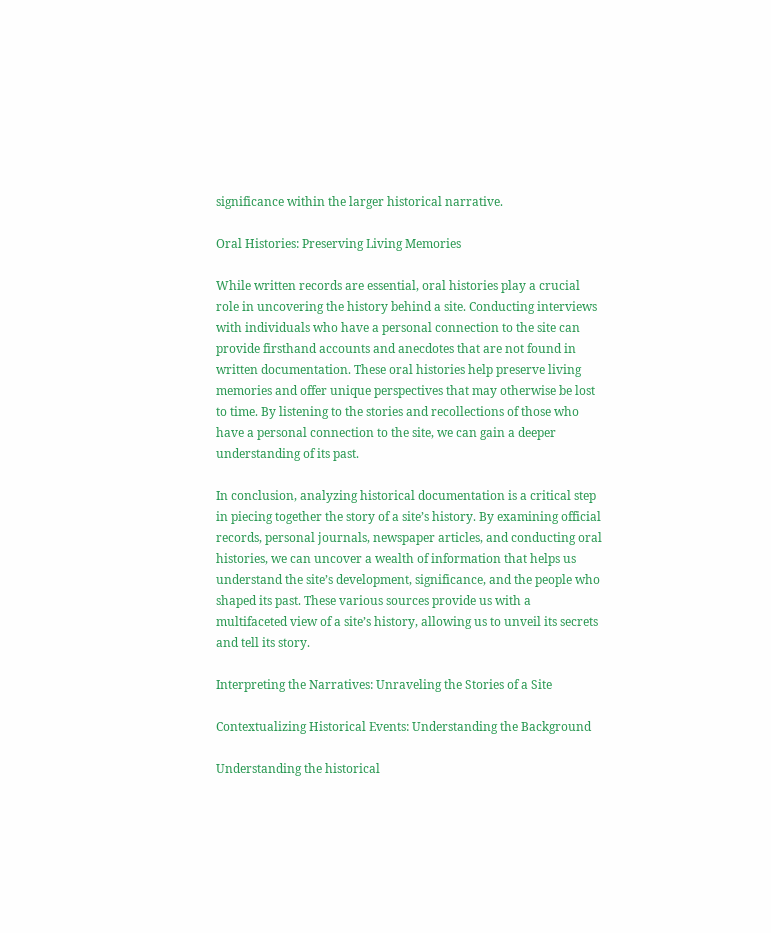significance within the larger historical narrative.

Oral Histories: Preserving Living Memories

While written records are essential, oral histories play a crucial role in uncovering the history behind a site. Conducting interviews with individuals who have a personal connection to the site can provide firsthand accounts and anecdotes that are not found in written documentation. These oral histories help preserve living memories and offer unique perspectives that may otherwise be lost to time. By listening to the stories and recollections of those who have a personal connection to the site, we can gain a deeper understanding of its past.

In conclusion, analyzing historical documentation is a critical step in piecing together the story of a site’s history. By examining official records, personal journals, newspaper articles, and conducting oral histories, we can uncover a wealth of information that helps us understand the site’s development, significance, and the people who shaped its past. These various sources provide us with a multifaceted view of a site’s history, allowing us to unveil its secrets and tell its story.

Interpreting the Narratives: Unraveling the Stories of a Site

Contextualizing Historical Events: Understanding the Background

Understanding the historical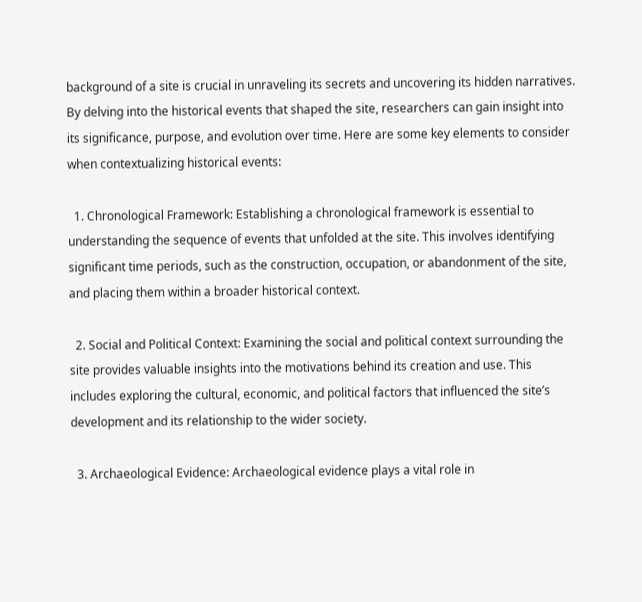background of a site is crucial in unraveling its secrets and uncovering its hidden narratives. By delving into the historical events that shaped the site, researchers can gain insight into its significance, purpose, and evolution over time. Here are some key elements to consider when contextualizing historical events:

  1. Chronological Framework: Establishing a chronological framework is essential to understanding the sequence of events that unfolded at the site. This involves identifying significant time periods, such as the construction, occupation, or abandonment of the site, and placing them within a broader historical context.

  2. Social and Political Context: Examining the social and political context surrounding the site provides valuable insights into the motivations behind its creation and use. This includes exploring the cultural, economic, and political factors that influenced the site’s development and its relationship to the wider society.

  3. Archaeological Evidence: Archaeological evidence plays a vital role in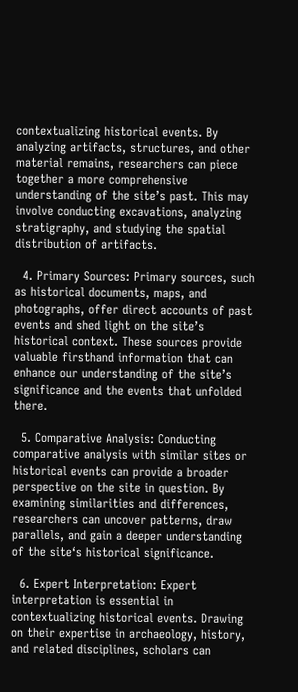contextualizing historical events. By analyzing artifacts, structures, and other material remains, researchers can piece together a more comprehensive understanding of the site’s past. This may involve conducting excavations, analyzing stratigraphy, and studying the spatial distribution of artifacts.

  4. Primary Sources: Primary sources, such as historical documents, maps, and photographs, offer direct accounts of past events and shed light on the site’s historical context. These sources provide valuable firsthand information that can enhance our understanding of the site’s significance and the events that unfolded there.

  5. Comparative Analysis: Conducting comparative analysis with similar sites or historical events can provide a broader perspective on the site in question. By examining similarities and differences, researchers can uncover patterns, draw parallels, and gain a deeper understanding of the site‘s historical significance.

  6. Expert Interpretation: Expert interpretation is essential in contextualizing historical events. Drawing on their expertise in archaeology, history, and related disciplines, scholars can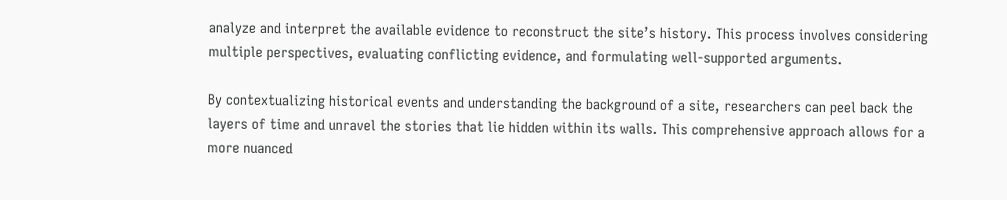analyze and interpret the available evidence to reconstruct the site’s history. This process involves considering multiple perspectives, evaluating conflicting evidence, and formulating well-supported arguments.

By contextualizing historical events and understanding the background of a site, researchers can peel back the layers of time and unravel the stories that lie hidden within its walls. This comprehensive approach allows for a more nuanced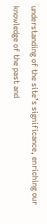understanding of the site’s significance, enriching our knowledge of the past and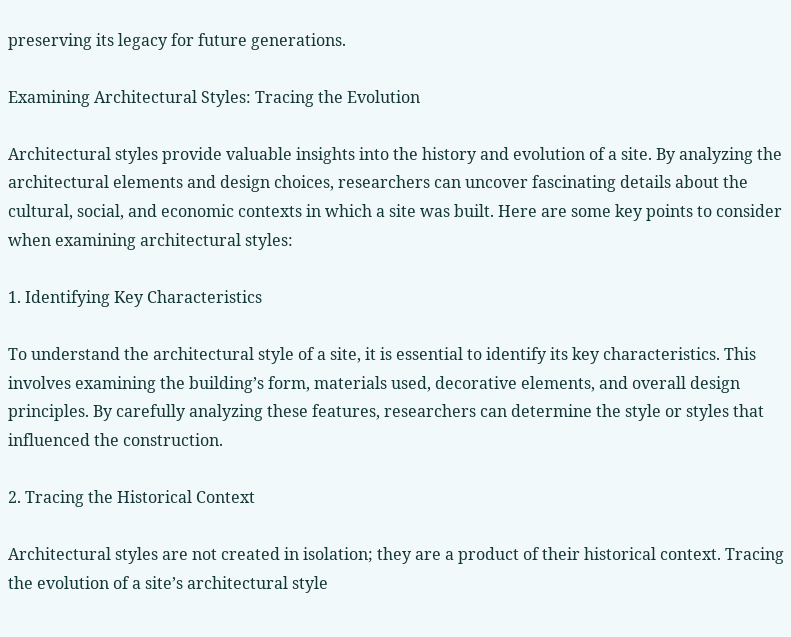preserving its legacy for future generations.

Examining Architectural Styles: Tracing the Evolution

Architectural styles provide valuable insights into the history and evolution of a site. By analyzing the architectural elements and design choices, researchers can uncover fascinating details about the cultural, social, and economic contexts in which a site was built. Here are some key points to consider when examining architectural styles:

1. Identifying Key Characteristics

To understand the architectural style of a site, it is essential to identify its key characteristics. This involves examining the building’s form, materials used, decorative elements, and overall design principles. By carefully analyzing these features, researchers can determine the style or styles that influenced the construction.

2. Tracing the Historical Context

Architectural styles are not created in isolation; they are a product of their historical context. Tracing the evolution of a site’s architectural style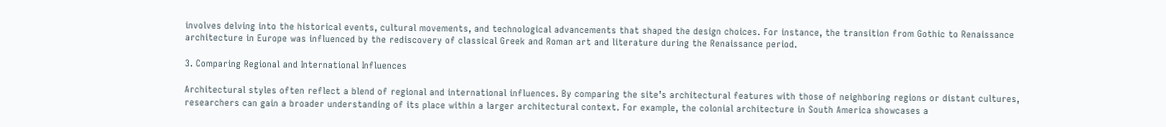involves delving into the historical events, cultural movements, and technological advancements that shaped the design choices. For instance, the transition from Gothic to Renaissance architecture in Europe was influenced by the rediscovery of classical Greek and Roman art and literature during the Renaissance period.

3. Comparing Regional and International Influences

Architectural styles often reflect a blend of regional and international influences. By comparing the site’s architectural features with those of neighboring regions or distant cultures, researchers can gain a broader understanding of its place within a larger architectural context. For example, the colonial architecture in South America showcases a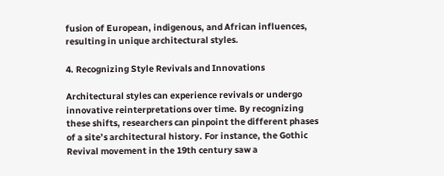fusion of European, indigenous, and African influences, resulting in unique architectural styles.

4. Recognizing Style Revivals and Innovations

Architectural styles can experience revivals or undergo innovative reinterpretations over time. By recognizing these shifts, researchers can pinpoint the different phases of a site’s architectural history. For instance, the Gothic Revival movement in the 19th century saw a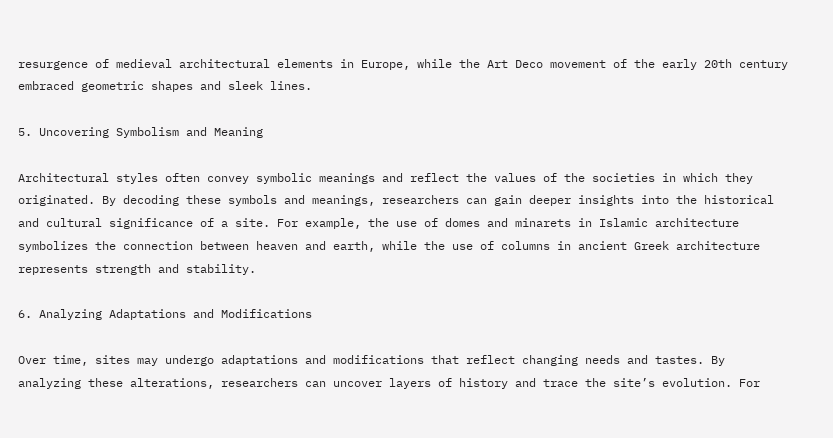resurgence of medieval architectural elements in Europe, while the Art Deco movement of the early 20th century embraced geometric shapes and sleek lines.

5. Uncovering Symbolism and Meaning

Architectural styles often convey symbolic meanings and reflect the values of the societies in which they originated. By decoding these symbols and meanings, researchers can gain deeper insights into the historical and cultural significance of a site. For example, the use of domes and minarets in Islamic architecture symbolizes the connection between heaven and earth, while the use of columns in ancient Greek architecture represents strength and stability.

6. Analyzing Adaptations and Modifications

Over time, sites may undergo adaptations and modifications that reflect changing needs and tastes. By analyzing these alterations, researchers can uncover layers of history and trace the site’s evolution. For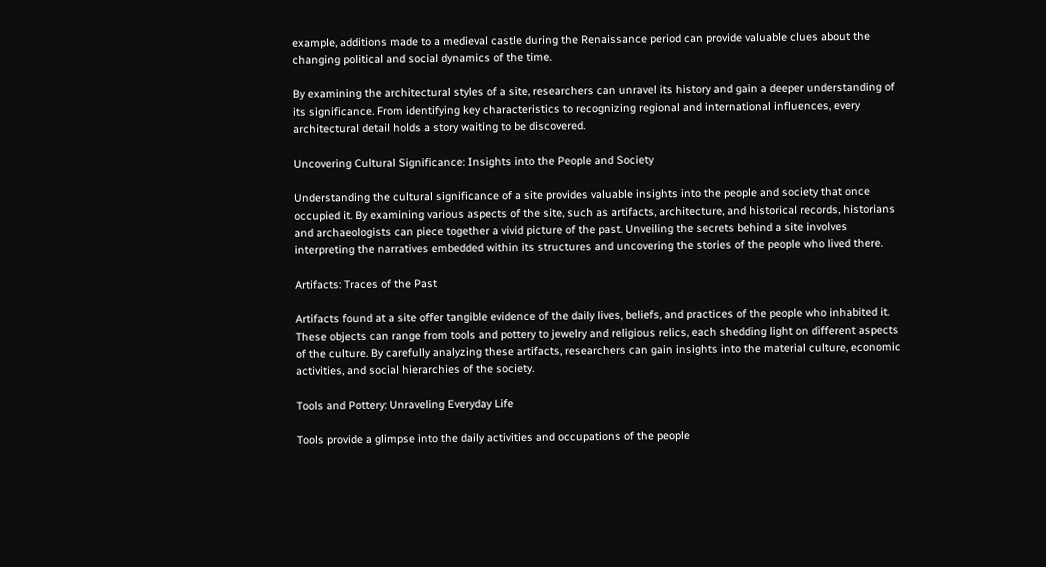example, additions made to a medieval castle during the Renaissance period can provide valuable clues about the changing political and social dynamics of the time.

By examining the architectural styles of a site, researchers can unravel its history and gain a deeper understanding of its significance. From identifying key characteristics to recognizing regional and international influences, every architectural detail holds a story waiting to be discovered.

Uncovering Cultural Significance: Insights into the People and Society

Understanding the cultural significance of a site provides valuable insights into the people and society that once occupied it. By examining various aspects of the site, such as artifacts, architecture, and historical records, historians and archaeologists can piece together a vivid picture of the past. Unveiling the secrets behind a site involves interpreting the narratives embedded within its structures and uncovering the stories of the people who lived there.

Artifacts: Traces of the Past

Artifacts found at a site offer tangible evidence of the daily lives, beliefs, and practices of the people who inhabited it. These objects can range from tools and pottery to jewelry and religious relics, each shedding light on different aspects of the culture. By carefully analyzing these artifacts, researchers can gain insights into the material culture, economic activities, and social hierarchies of the society.

Tools and Pottery: Unraveling Everyday Life

Tools provide a glimpse into the daily activities and occupations of the people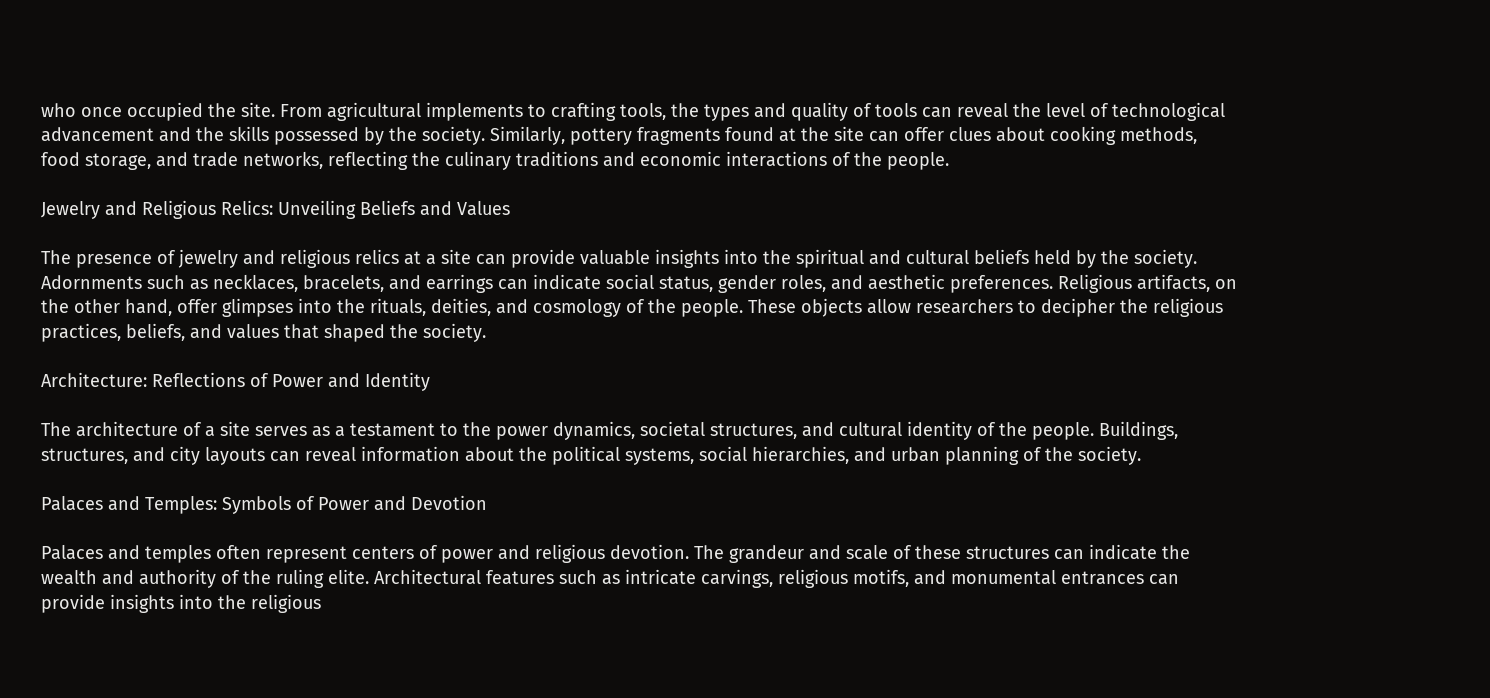who once occupied the site. From agricultural implements to crafting tools, the types and quality of tools can reveal the level of technological advancement and the skills possessed by the society. Similarly, pottery fragments found at the site can offer clues about cooking methods, food storage, and trade networks, reflecting the culinary traditions and economic interactions of the people.

Jewelry and Religious Relics: Unveiling Beliefs and Values

The presence of jewelry and religious relics at a site can provide valuable insights into the spiritual and cultural beliefs held by the society. Adornments such as necklaces, bracelets, and earrings can indicate social status, gender roles, and aesthetic preferences. Religious artifacts, on the other hand, offer glimpses into the rituals, deities, and cosmology of the people. These objects allow researchers to decipher the religious practices, beliefs, and values that shaped the society.

Architecture: Reflections of Power and Identity

The architecture of a site serves as a testament to the power dynamics, societal structures, and cultural identity of the people. Buildings, structures, and city layouts can reveal information about the political systems, social hierarchies, and urban planning of the society.

Palaces and Temples: Symbols of Power and Devotion

Palaces and temples often represent centers of power and religious devotion. The grandeur and scale of these structures can indicate the wealth and authority of the ruling elite. Architectural features such as intricate carvings, religious motifs, and monumental entrances can provide insights into the religious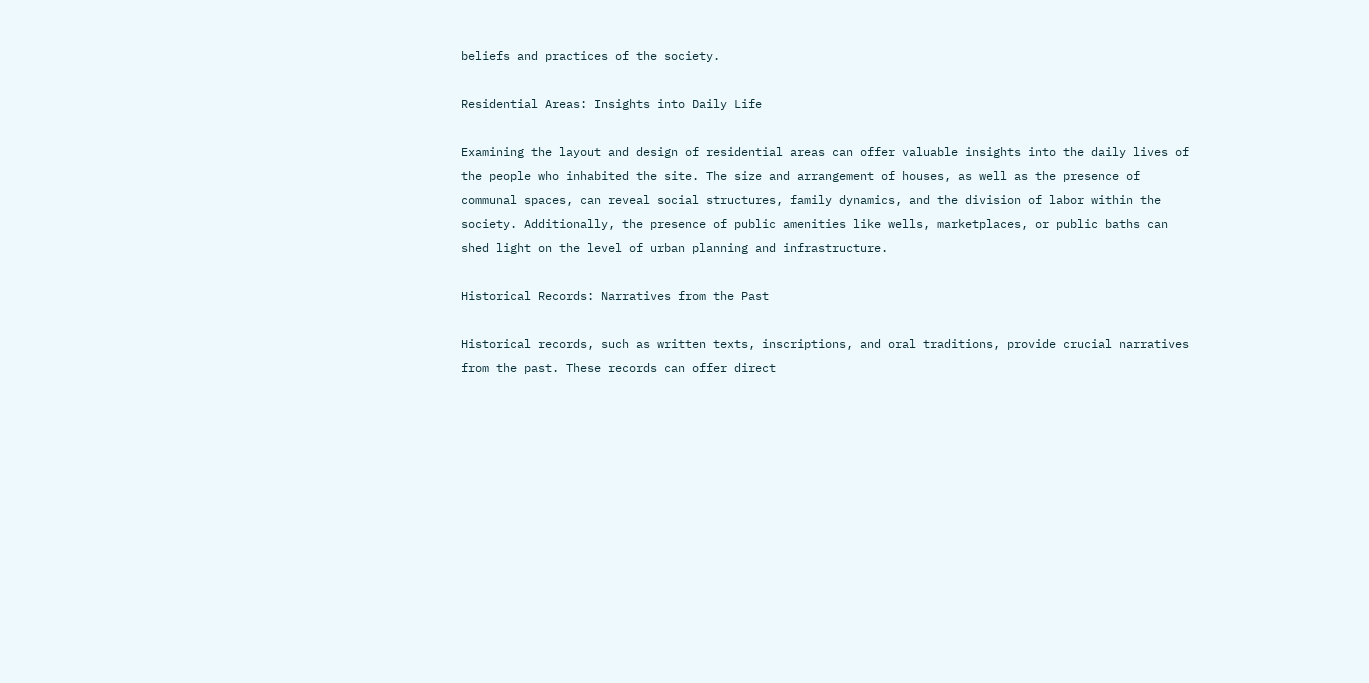beliefs and practices of the society.

Residential Areas: Insights into Daily Life

Examining the layout and design of residential areas can offer valuable insights into the daily lives of the people who inhabited the site. The size and arrangement of houses, as well as the presence of communal spaces, can reveal social structures, family dynamics, and the division of labor within the society. Additionally, the presence of public amenities like wells, marketplaces, or public baths can shed light on the level of urban planning and infrastructure.

Historical Records: Narratives from the Past

Historical records, such as written texts, inscriptions, and oral traditions, provide crucial narratives from the past. These records can offer direct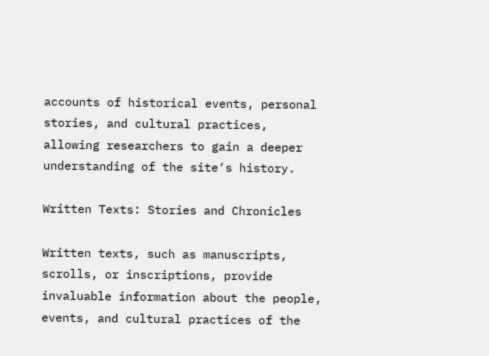accounts of historical events, personal stories, and cultural practices, allowing researchers to gain a deeper understanding of the site‘s history.

Written Texts: Stories and Chronicles

Written texts, such as manuscripts, scrolls, or inscriptions, provide invaluable information about the people, events, and cultural practices of the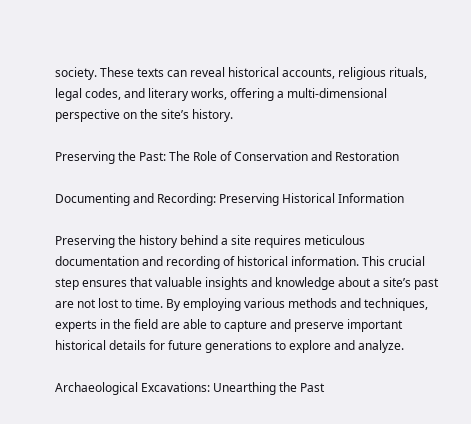society. These texts can reveal historical accounts, religious rituals, legal codes, and literary works, offering a multi-dimensional perspective on the site’s history.

Preserving the Past: The Role of Conservation and Restoration

Documenting and Recording: Preserving Historical Information

Preserving the history behind a site requires meticulous documentation and recording of historical information. This crucial step ensures that valuable insights and knowledge about a site’s past are not lost to time. By employing various methods and techniques, experts in the field are able to capture and preserve important historical details for future generations to explore and analyze.

Archaeological Excavations: Unearthing the Past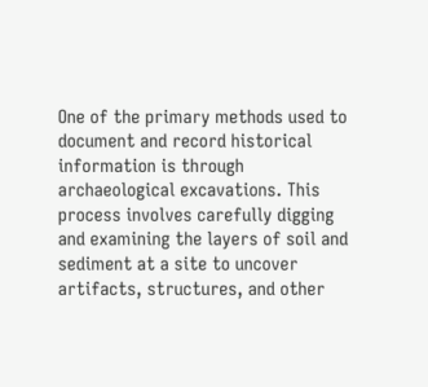One of the primary methods used to document and record historical information is through archaeological excavations. This process involves carefully digging and examining the layers of soil and sediment at a site to uncover artifacts, structures, and other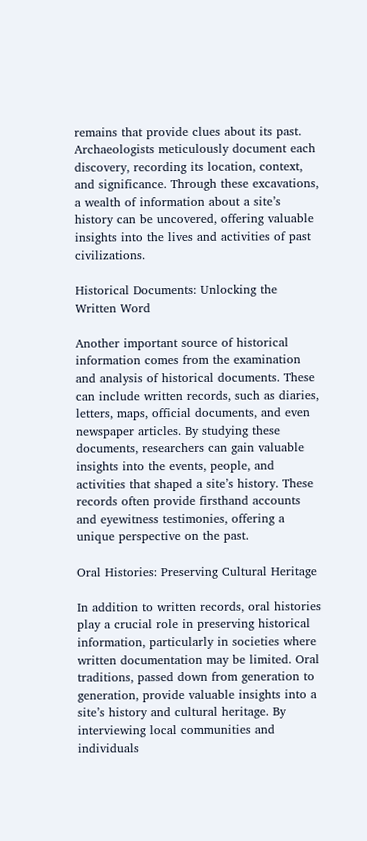remains that provide clues about its past. Archaeologists meticulously document each discovery, recording its location, context, and significance. Through these excavations, a wealth of information about a site’s history can be uncovered, offering valuable insights into the lives and activities of past civilizations.

Historical Documents: Unlocking the Written Word

Another important source of historical information comes from the examination and analysis of historical documents. These can include written records, such as diaries, letters, maps, official documents, and even newspaper articles. By studying these documents, researchers can gain valuable insights into the events, people, and activities that shaped a site’s history. These records often provide firsthand accounts and eyewitness testimonies, offering a unique perspective on the past.

Oral Histories: Preserving Cultural Heritage

In addition to written records, oral histories play a crucial role in preserving historical information, particularly in societies where written documentation may be limited. Oral traditions, passed down from generation to generation, provide valuable insights into a site’s history and cultural heritage. By interviewing local communities and individuals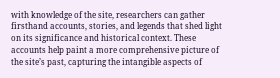with knowledge of the site, researchers can gather firsthand accounts, stories, and legends that shed light on its significance and historical context. These accounts help paint a more comprehensive picture of the site’s past, capturing the intangible aspects of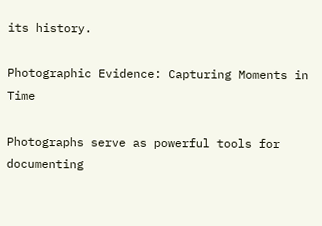its history.

Photographic Evidence: Capturing Moments in Time

Photographs serve as powerful tools for documenting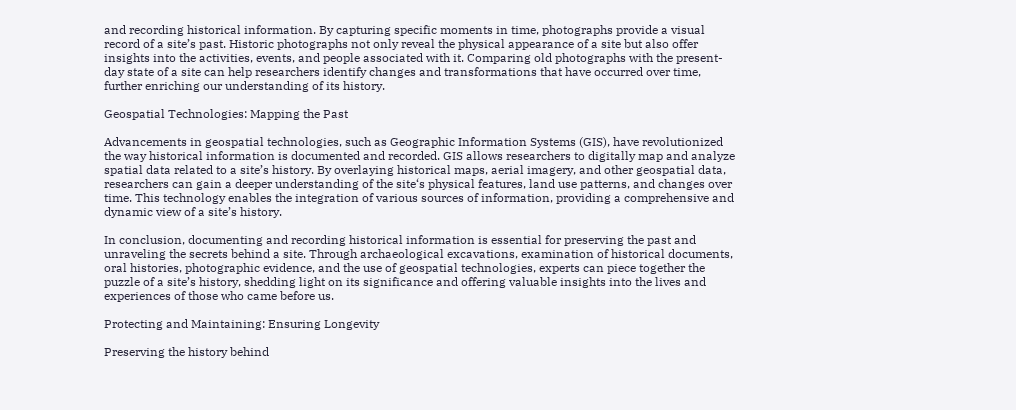and recording historical information. By capturing specific moments in time, photographs provide a visual record of a site’s past. Historic photographs not only reveal the physical appearance of a site but also offer insights into the activities, events, and people associated with it. Comparing old photographs with the present-day state of a site can help researchers identify changes and transformations that have occurred over time, further enriching our understanding of its history.

Geospatial Technologies: Mapping the Past

Advancements in geospatial technologies, such as Geographic Information Systems (GIS), have revolutionized the way historical information is documented and recorded. GIS allows researchers to digitally map and analyze spatial data related to a site’s history. By overlaying historical maps, aerial imagery, and other geospatial data, researchers can gain a deeper understanding of the site‘s physical features, land use patterns, and changes over time. This technology enables the integration of various sources of information, providing a comprehensive and dynamic view of a site’s history.

In conclusion, documenting and recording historical information is essential for preserving the past and unraveling the secrets behind a site. Through archaeological excavations, examination of historical documents, oral histories, photographic evidence, and the use of geospatial technologies, experts can piece together the puzzle of a site’s history, shedding light on its significance and offering valuable insights into the lives and experiences of those who came before us.

Protecting and Maintaining: Ensuring Longevity

Preserving the history behind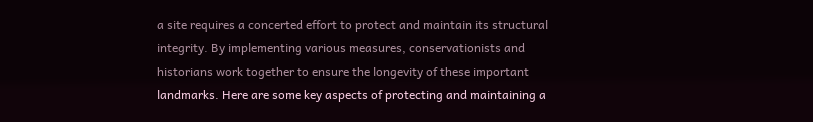a site requires a concerted effort to protect and maintain its structural integrity. By implementing various measures, conservationists and historians work together to ensure the longevity of these important landmarks. Here are some key aspects of protecting and maintaining a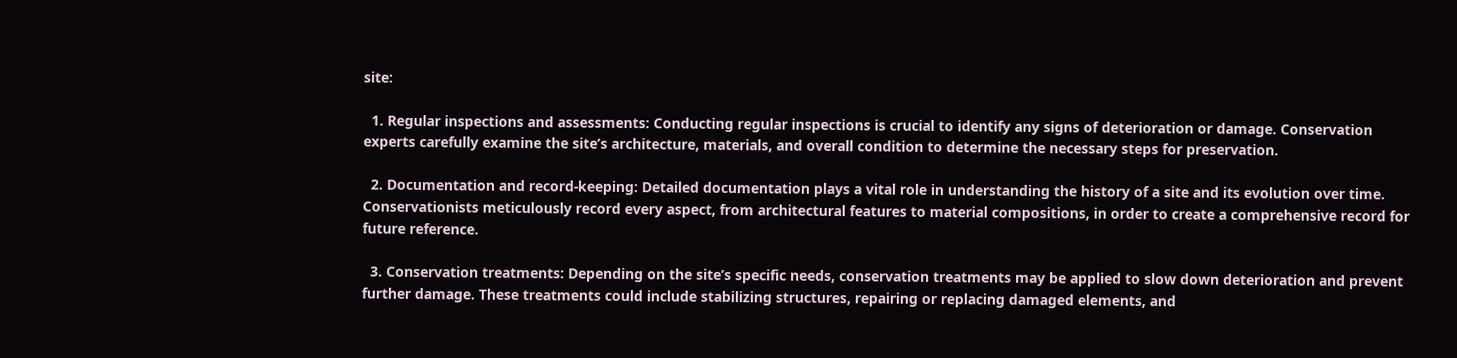site:

  1. Regular inspections and assessments: Conducting regular inspections is crucial to identify any signs of deterioration or damage. Conservation experts carefully examine the site’s architecture, materials, and overall condition to determine the necessary steps for preservation.

  2. Documentation and record-keeping: Detailed documentation plays a vital role in understanding the history of a site and its evolution over time. Conservationists meticulously record every aspect, from architectural features to material compositions, in order to create a comprehensive record for future reference.

  3. Conservation treatments: Depending on the site’s specific needs, conservation treatments may be applied to slow down deterioration and prevent further damage. These treatments could include stabilizing structures, repairing or replacing damaged elements, and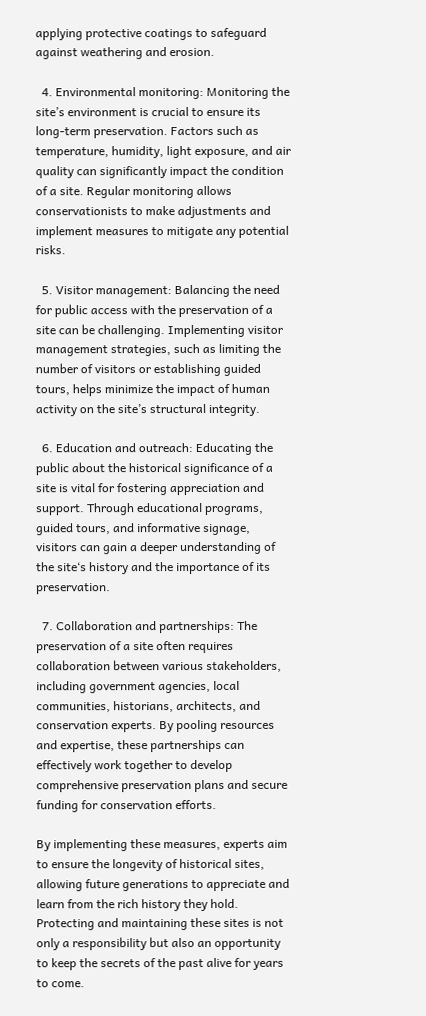applying protective coatings to safeguard against weathering and erosion.

  4. Environmental monitoring: Monitoring the site’s environment is crucial to ensure its long-term preservation. Factors such as temperature, humidity, light exposure, and air quality can significantly impact the condition of a site. Regular monitoring allows conservationists to make adjustments and implement measures to mitigate any potential risks.

  5. Visitor management: Balancing the need for public access with the preservation of a site can be challenging. Implementing visitor management strategies, such as limiting the number of visitors or establishing guided tours, helps minimize the impact of human activity on the site’s structural integrity.

  6. Education and outreach: Educating the public about the historical significance of a site is vital for fostering appreciation and support. Through educational programs, guided tours, and informative signage, visitors can gain a deeper understanding of the site‘s history and the importance of its preservation.

  7. Collaboration and partnerships: The preservation of a site often requires collaboration between various stakeholders, including government agencies, local communities, historians, architects, and conservation experts. By pooling resources and expertise, these partnerships can effectively work together to develop comprehensive preservation plans and secure funding for conservation efforts.

By implementing these measures, experts aim to ensure the longevity of historical sites, allowing future generations to appreciate and learn from the rich history they hold. Protecting and maintaining these sites is not only a responsibility but also an opportunity to keep the secrets of the past alive for years to come.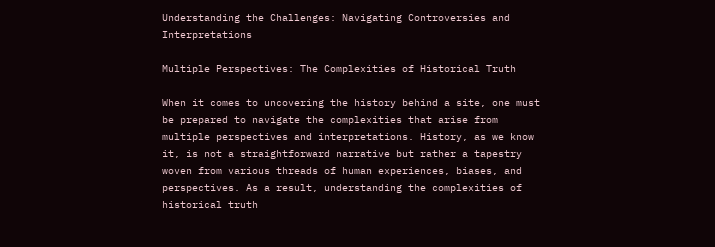Understanding the Challenges: Navigating Controversies and Interpretations

Multiple Perspectives: The Complexities of Historical Truth

When it comes to uncovering the history behind a site, one must be prepared to navigate the complexities that arise from multiple perspectives and interpretations. History, as we know it, is not a straightforward narrative but rather a tapestry woven from various threads of human experiences, biases, and perspectives. As a result, understanding the complexities of historical truth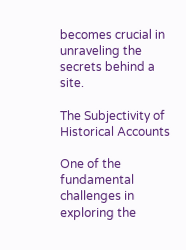becomes crucial in unraveling the secrets behind a site.

The Subjectivity of Historical Accounts

One of the fundamental challenges in exploring the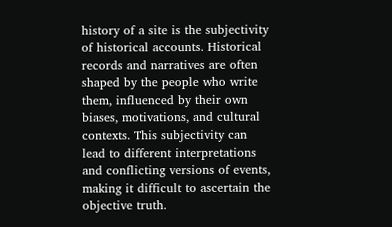history of a site is the subjectivity of historical accounts. Historical records and narratives are often shaped by the people who write them, influenced by their own biases, motivations, and cultural contexts. This subjectivity can lead to different interpretations and conflicting versions of events, making it difficult to ascertain the objective truth.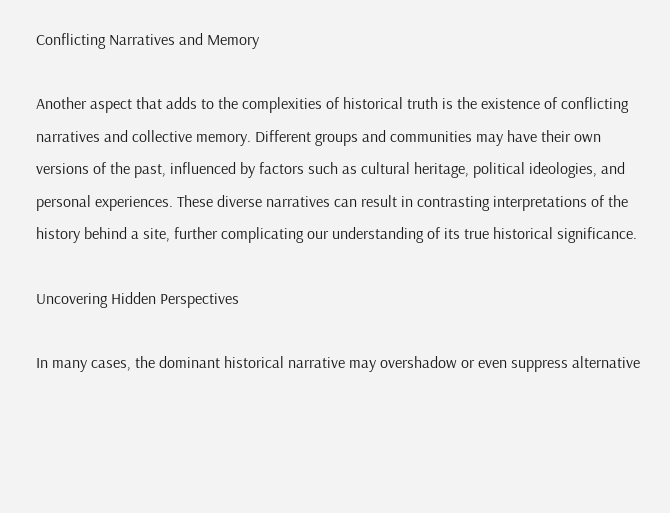Conflicting Narratives and Memory

Another aspect that adds to the complexities of historical truth is the existence of conflicting narratives and collective memory. Different groups and communities may have their own versions of the past, influenced by factors such as cultural heritage, political ideologies, and personal experiences. These diverse narratives can result in contrasting interpretations of the history behind a site, further complicating our understanding of its true historical significance.

Uncovering Hidden Perspectives

In many cases, the dominant historical narrative may overshadow or even suppress alternative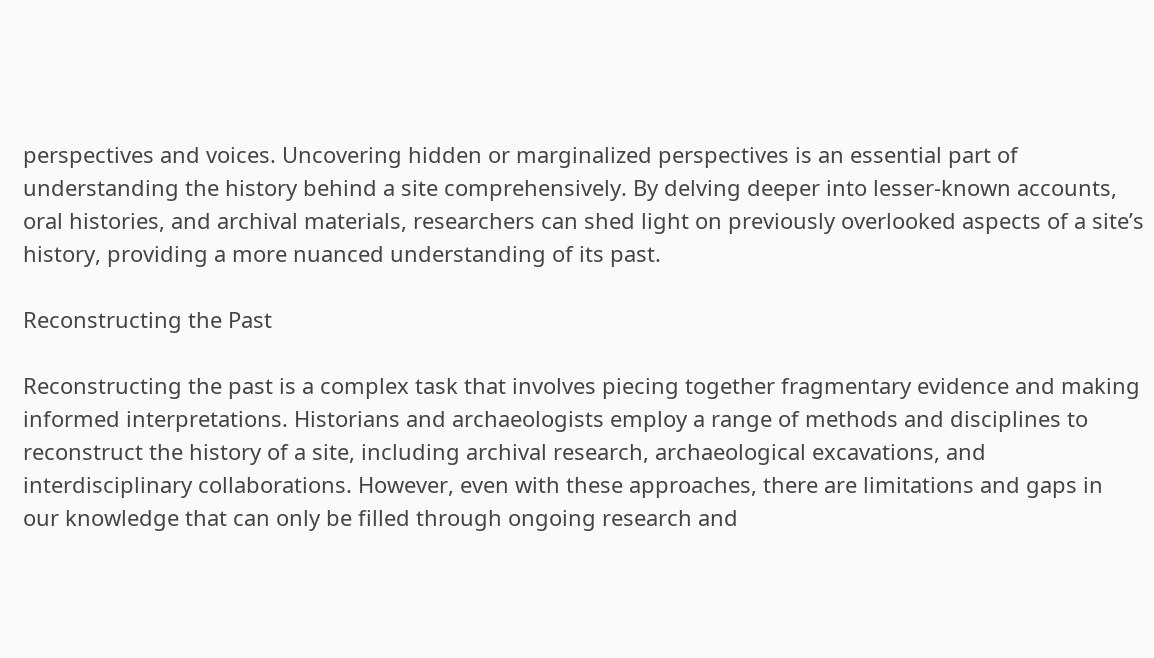perspectives and voices. Uncovering hidden or marginalized perspectives is an essential part of understanding the history behind a site comprehensively. By delving deeper into lesser-known accounts, oral histories, and archival materials, researchers can shed light on previously overlooked aspects of a site’s history, providing a more nuanced understanding of its past.

Reconstructing the Past

Reconstructing the past is a complex task that involves piecing together fragmentary evidence and making informed interpretations. Historians and archaeologists employ a range of methods and disciplines to reconstruct the history of a site, including archival research, archaeological excavations, and interdisciplinary collaborations. However, even with these approaches, there are limitations and gaps in our knowledge that can only be filled through ongoing research and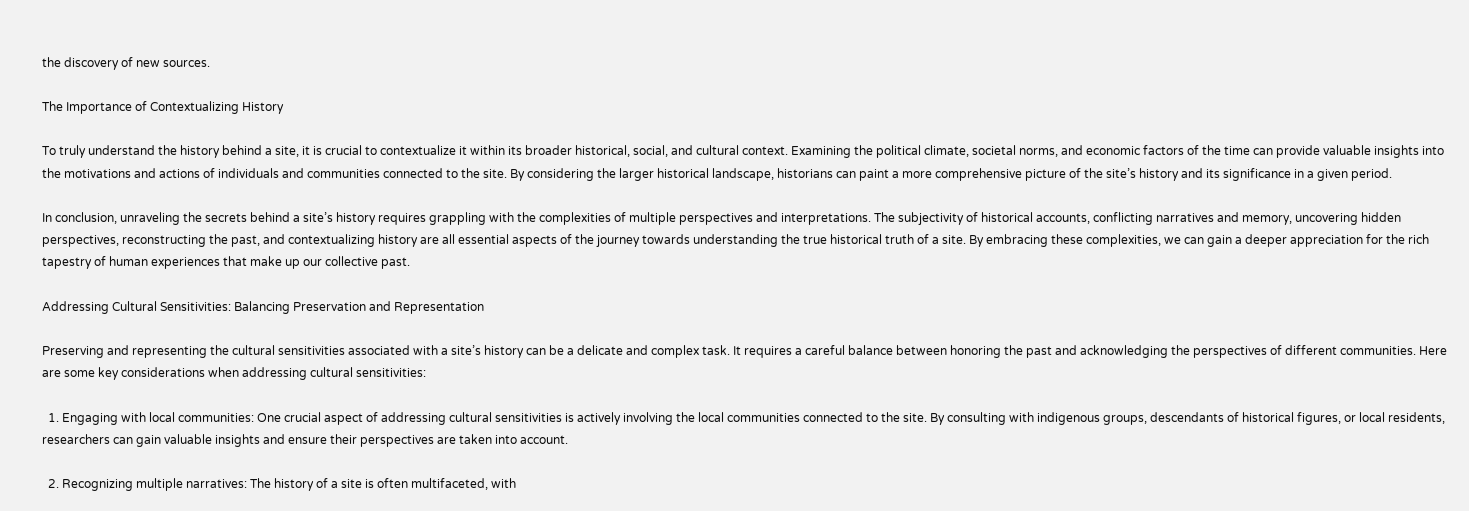the discovery of new sources.

The Importance of Contextualizing History

To truly understand the history behind a site, it is crucial to contextualize it within its broader historical, social, and cultural context. Examining the political climate, societal norms, and economic factors of the time can provide valuable insights into the motivations and actions of individuals and communities connected to the site. By considering the larger historical landscape, historians can paint a more comprehensive picture of the site’s history and its significance in a given period.

In conclusion, unraveling the secrets behind a site’s history requires grappling with the complexities of multiple perspectives and interpretations. The subjectivity of historical accounts, conflicting narratives and memory, uncovering hidden perspectives, reconstructing the past, and contextualizing history are all essential aspects of the journey towards understanding the true historical truth of a site. By embracing these complexities, we can gain a deeper appreciation for the rich tapestry of human experiences that make up our collective past.

Addressing Cultural Sensitivities: Balancing Preservation and Representation

Preserving and representing the cultural sensitivities associated with a site’s history can be a delicate and complex task. It requires a careful balance between honoring the past and acknowledging the perspectives of different communities. Here are some key considerations when addressing cultural sensitivities:

  1. Engaging with local communities: One crucial aspect of addressing cultural sensitivities is actively involving the local communities connected to the site. By consulting with indigenous groups, descendants of historical figures, or local residents, researchers can gain valuable insights and ensure their perspectives are taken into account.

  2. Recognizing multiple narratives: The history of a site is often multifaceted, with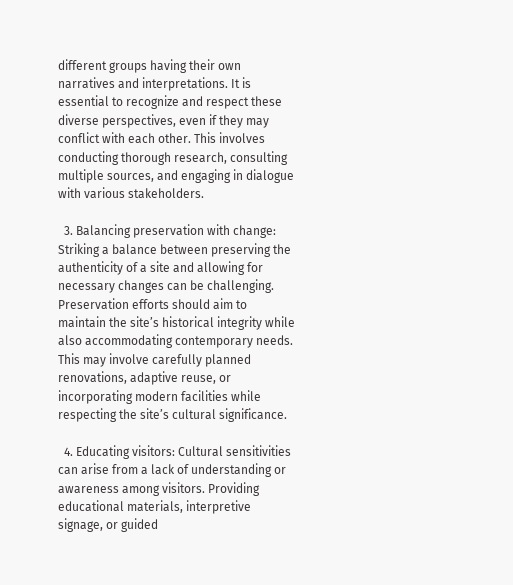different groups having their own narratives and interpretations. It is essential to recognize and respect these diverse perspectives, even if they may conflict with each other. This involves conducting thorough research, consulting multiple sources, and engaging in dialogue with various stakeholders.

  3. Balancing preservation with change: Striking a balance between preserving the authenticity of a site and allowing for necessary changes can be challenging. Preservation efforts should aim to maintain the site’s historical integrity while also accommodating contemporary needs. This may involve carefully planned renovations, adaptive reuse, or incorporating modern facilities while respecting the site’s cultural significance.

  4. Educating visitors: Cultural sensitivities can arise from a lack of understanding or awareness among visitors. Providing educational materials, interpretive signage, or guided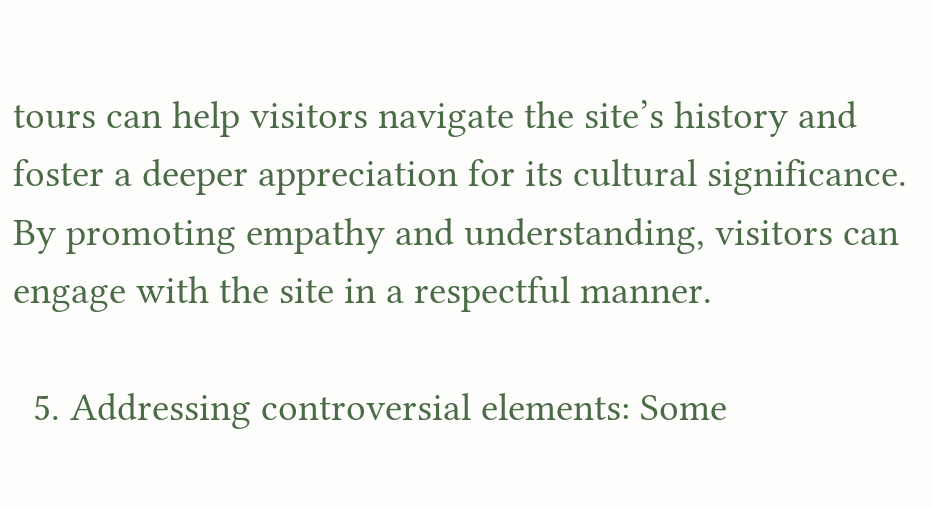tours can help visitors navigate the site’s history and foster a deeper appreciation for its cultural significance. By promoting empathy and understanding, visitors can engage with the site in a respectful manner.

  5. Addressing controversial elements: Some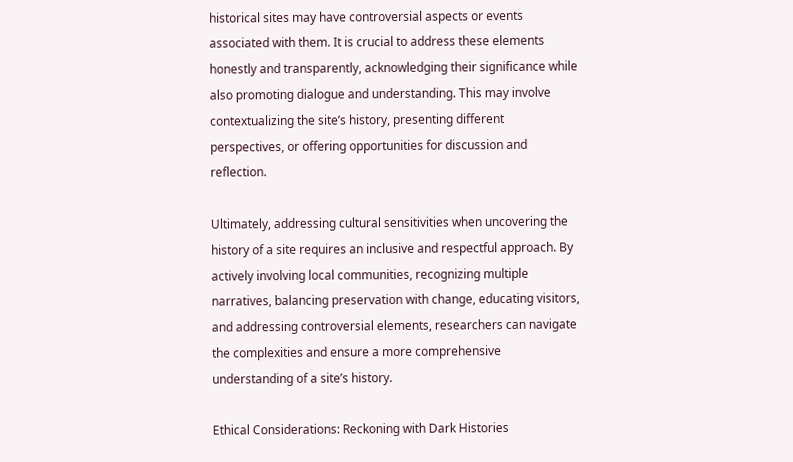historical sites may have controversial aspects or events associated with them. It is crucial to address these elements honestly and transparently, acknowledging their significance while also promoting dialogue and understanding. This may involve contextualizing the site’s history, presenting different perspectives, or offering opportunities for discussion and reflection.

Ultimately, addressing cultural sensitivities when uncovering the history of a site requires an inclusive and respectful approach. By actively involving local communities, recognizing multiple narratives, balancing preservation with change, educating visitors, and addressing controversial elements, researchers can navigate the complexities and ensure a more comprehensive understanding of a site’s history.

Ethical Considerations: Reckoning with Dark Histories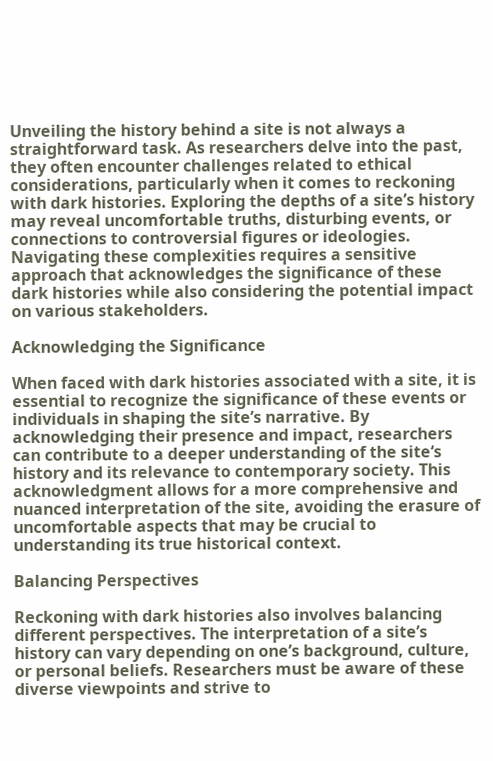Unveiling the history behind a site is not always a straightforward task. As researchers delve into the past, they often encounter challenges related to ethical considerations, particularly when it comes to reckoning with dark histories. Exploring the depths of a site’s history may reveal uncomfortable truths, disturbing events, or connections to controversial figures or ideologies. Navigating these complexities requires a sensitive approach that acknowledges the significance of these dark histories while also considering the potential impact on various stakeholders.

Acknowledging the Significance

When faced with dark histories associated with a site, it is essential to recognize the significance of these events or individuals in shaping the site’s narrative. By acknowledging their presence and impact, researchers can contribute to a deeper understanding of the site‘s history and its relevance to contemporary society. This acknowledgment allows for a more comprehensive and nuanced interpretation of the site, avoiding the erasure of uncomfortable aspects that may be crucial to understanding its true historical context.

Balancing Perspectives

Reckoning with dark histories also involves balancing different perspectives. The interpretation of a site’s history can vary depending on one’s background, culture, or personal beliefs. Researchers must be aware of these diverse viewpoints and strive to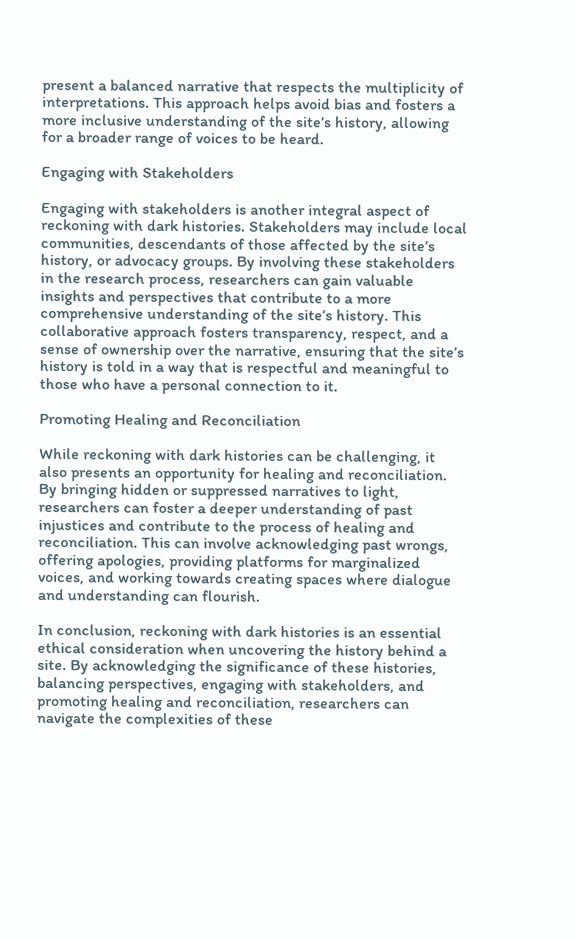present a balanced narrative that respects the multiplicity of interpretations. This approach helps avoid bias and fosters a more inclusive understanding of the site’s history, allowing for a broader range of voices to be heard.

Engaging with Stakeholders

Engaging with stakeholders is another integral aspect of reckoning with dark histories. Stakeholders may include local communities, descendants of those affected by the site’s history, or advocacy groups. By involving these stakeholders in the research process, researchers can gain valuable insights and perspectives that contribute to a more comprehensive understanding of the site’s history. This collaborative approach fosters transparency, respect, and a sense of ownership over the narrative, ensuring that the site’s history is told in a way that is respectful and meaningful to those who have a personal connection to it.

Promoting Healing and Reconciliation

While reckoning with dark histories can be challenging, it also presents an opportunity for healing and reconciliation. By bringing hidden or suppressed narratives to light, researchers can foster a deeper understanding of past injustices and contribute to the process of healing and reconciliation. This can involve acknowledging past wrongs, offering apologies, providing platforms for marginalized voices, and working towards creating spaces where dialogue and understanding can flourish.

In conclusion, reckoning with dark histories is an essential ethical consideration when uncovering the history behind a site. By acknowledging the significance of these histories, balancing perspectives, engaging with stakeholders, and promoting healing and reconciliation, researchers can navigate the complexities of these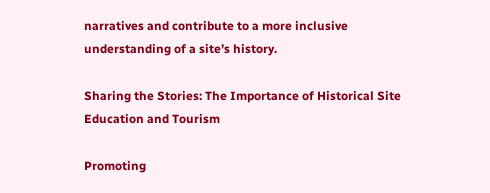narratives and contribute to a more inclusive understanding of a site’s history.

Sharing the Stories: The Importance of Historical Site Education and Tourism

Promoting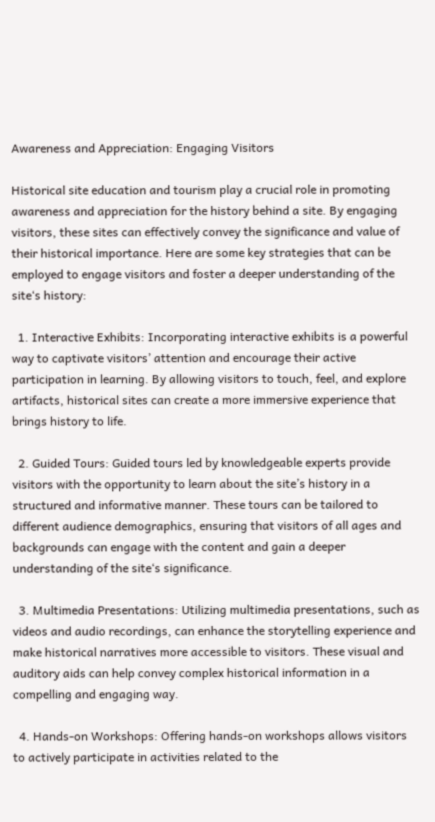Awareness and Appreciation: Engaging Visitors

Historical site education and tourism play a crucial role in promoting awareness and appreciation for the history behind a site. By engaging visitors, these sites can effectively convey the significance and value of their historical importance. Here are some key strategies that can be employed to engage visitors and foster a deeper understanding of the site‘s history:

  1. Interactive Exhibits: Incorporating interactive exhibits is a powerful way to captivate visitors’ attention and encourage their active participation in learning. By allowing visitors to touch, feel, and explore artifacts, historical sites can create a more immersive experience that brings history to life.

  2. Guided Tours: Guided tours led by knowledgeable experts provide visitors with the opportunity to learn about the site’s history in a structured and informative manner. These tours can be tailored to different audience demographics, ensuring that visitors of all ages and backgrounds can engage with the content and gain a deeper understanding of the site‘s significance.

  3. Multimedia Presentations: Utilizing multimedia presentations, such as videos and audio recordings, can enhance the storytelling experience and make historical narratives more accessible to visitors. These visual and auditory aids can help convey complex historical information in a compelling and engaging way.

  4. Hands-on Workshops: Offering hands-on workshops allows visitors to actively participate in activities related to the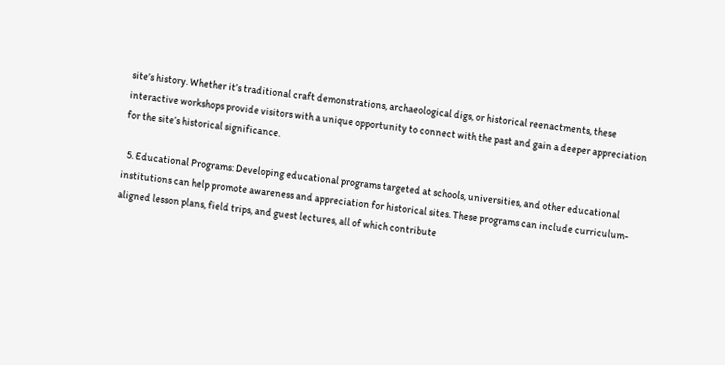site’s history. Whether it’s traditional craft demonstrations, archaeological digs, or historical reenactments, these interactive workshops provide visitors with a unique opportunity to connect with the past and gain a deeper appreciation for the site’s historical significance.

  5. Educational Programs: Developing educational programs targeted at schools, universities, and other educational institutions can help promote awareness and appreciation for historical sites. These programs can include curriculum-aligned lesson plans, field trips, and guest lectures, all of which contribute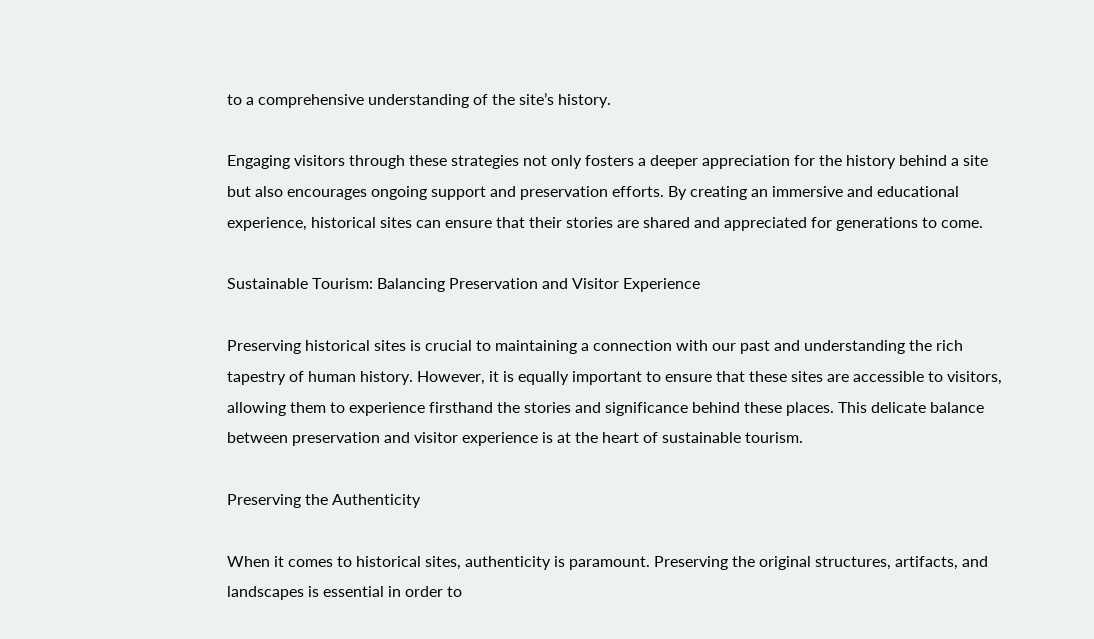to a comprehensive understanding of the site’s history.

Engaging visitors through these strategies not only fosters a deeper appreciation for the history behind a site but also encourages ongoing support and preservation efforts. By creating an immersive and educational experience, historical sites can ensure that their stories are shared and appreciated for generations to come.

Sustainable Tourism: Balancing Preservation and Visitor Experience

Preserving historical sites is crucial to maintaining a connection with our past and understanding the rich tapestry of human history. However, it is equally important to ensure that these sites are accessible to visitors, allowing them to experience firsthand the stories and significance behind these places. This delicate balance between preservation and visitor experience is at the heart of sustainable tourism.

Preserving the Authenticity

When it comes to historical sites, authenticity is paramount. Preserving the original structures, artifacts, and landscapes is essential in order to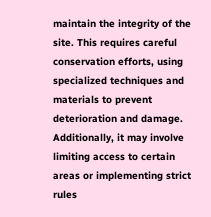maintain the integrity of the site. This requires careful conservation efforts, using specialized techniques and materials to prevent deterioration and damage. Additionally, it may involve limiting access to certain areas or implementing strict rules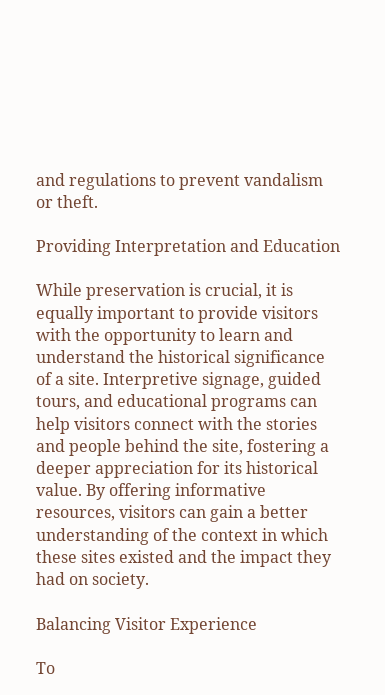and regulations to prevent vandalism or theft.

Providing Interpretation and Education

While preservation is crucial, it is equally important to provide visitors with the opportunity to learn and understand the historical significance of a site. Interpretive signage, guided tours, and educational programs can help visitors connect with the stories and people behind the site, fostering a deeper appreciation for its historical value. By offering informative resources, visitors can gain a better understanding of the context in which these sites existed and the impact they had on society.

Balancing Visitor Experience

To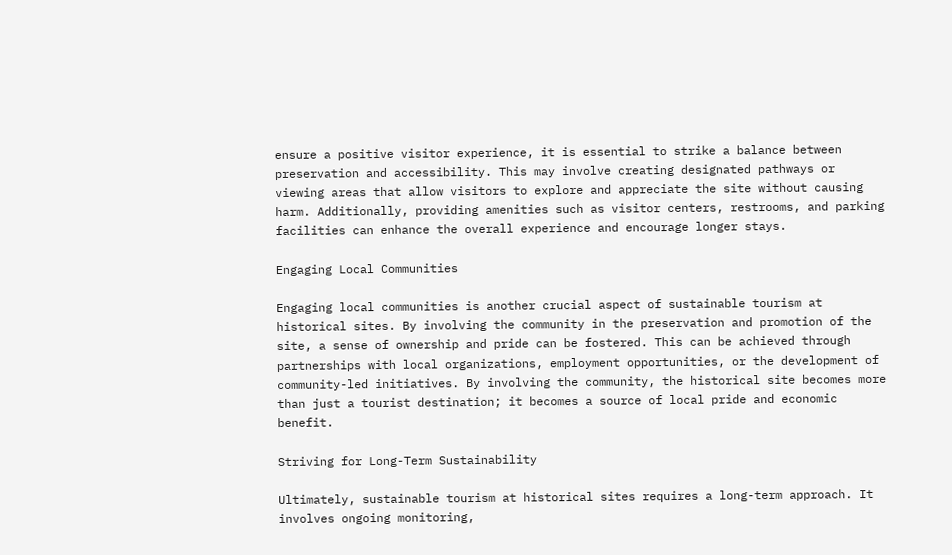ensure a positive visitor experience, it is essential to strike a balance between preservation and accessibility. This may involve creating designated pathways or viewing areas that allow visitors to explore and appreciate the site without causing harm. Additionally, providing amenities such as visitor centers, restrooms, and parking facilities can enhance the overall experience and encourage longer stays.

Engaging Local Communities

Engaging local communities is another crucial aspect of sustainable tourism at historical sites. By involving the community in the preservation and promotion of the site, a sense of ownership and pride can be fostered. This can be achieved through partnerships with local organizations, employment opportunities, or the development of community-led initiatives. By involving the community, the historical site becomes more than just a tourist destination; it becomes a source of local pride and economic benefit.

Striving for Long-Term Sustainability

Ultimately, sustainable tourism at historical sites requires a long-term approach. It involves ongoing monitoring,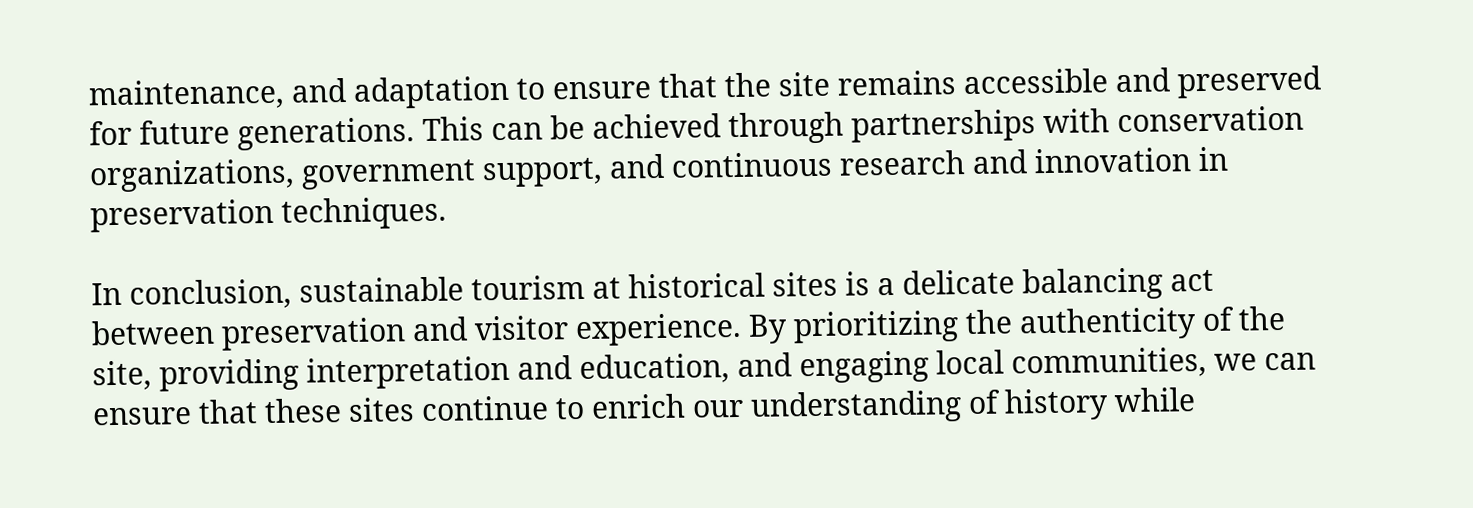maintenance, and adaptation to ensure that the site remains accessible and preserved for future generations. This can be achieved through partnerships with conservation organizations, government support, and continuous research and innovation in preservation techniques.

In conclusion, sustainable tourism at historical sites is a delicate balancing act between preservation and visitor experience. By prioritizing the authenticity of the site, providing interpretation and education, and engaging local communities, we can ensure that these sites continue to enrich our understanding of history while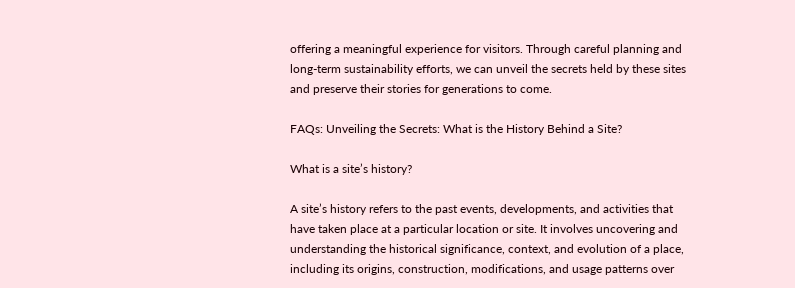offering a meaningful experience for visitors. Through careful planning and long-term sustainability efforts, we can unveil the secrets held by these sites and preserve their stories for generations to come.

FAQs: Unveiling the Secrets: What is the History Behind a Site?

What is a site’s history?

A site’s history refers to the past events, developments, and activities that have taken place at a particular location or site. It involves uncovering and understanding the historical significance, context, and evolution of a place, including its origins, construction, modifications, and usage patterns over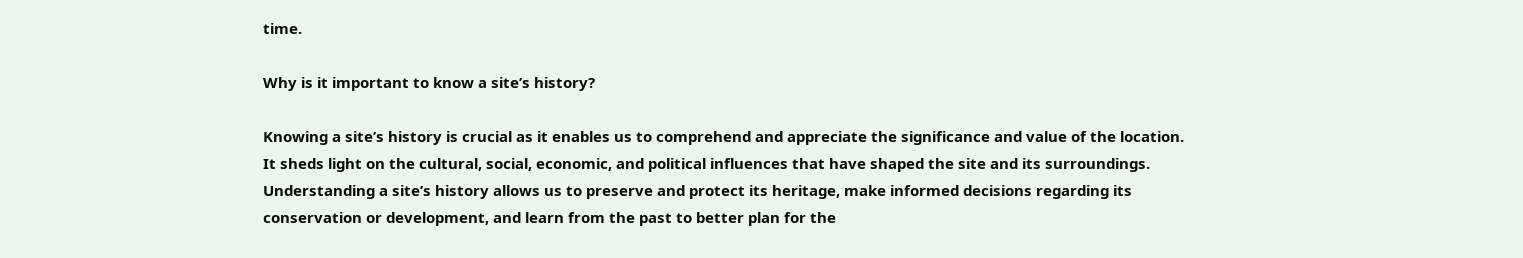time.

Why is it important to know a site’s history?

Knowing a site’s history is crucial as it enables us to comprehend and appreciate the significance and value of the location. It sheds light on the cultural, social, economic, and political influences that have shaped the site and its surroundings. Understanding a site’s history allows us to preserve and protect its heritage, make informed decisions regarding its conservation or development, and learn from the past to better plan for the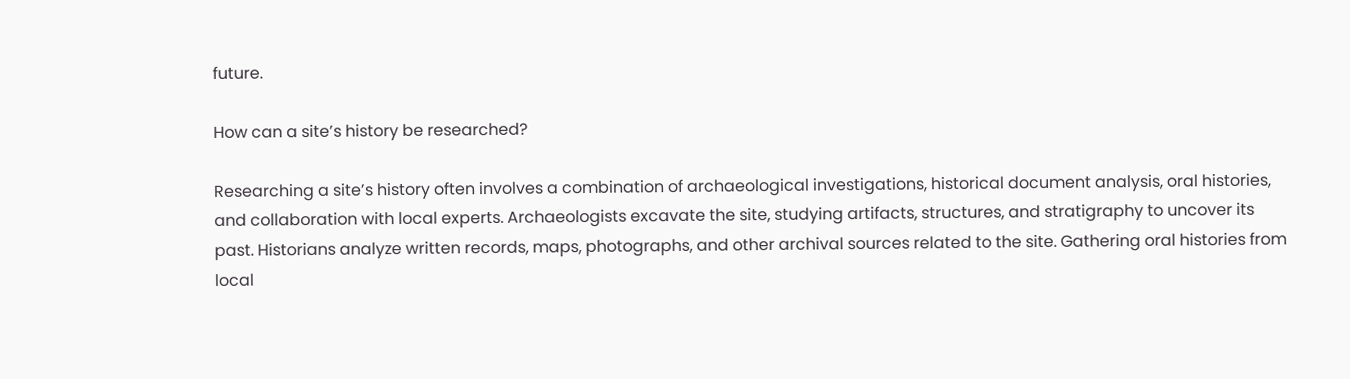future.

How can a site’s history be researched?

Researching a site’s history often involves a combination of archaeological investigations, historical document analysis, oral histories, and collaboration with local experts. Archaeologists excavate the site, studying artifacts, structures, and stratigraphy to uncover its past. Historians analyze written records, maps, photographs, and other archival sources related to the site. Gathering oral histories from local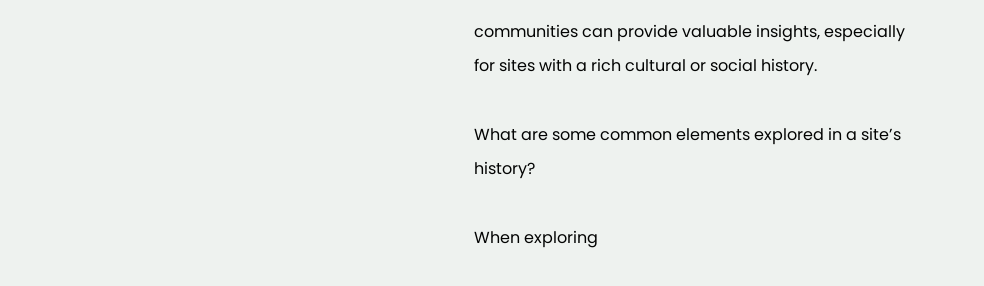communities can provide valuable insights, especially for sites with a rich cultural or social history.

What are some common elements explored in a site’s history?

When exploring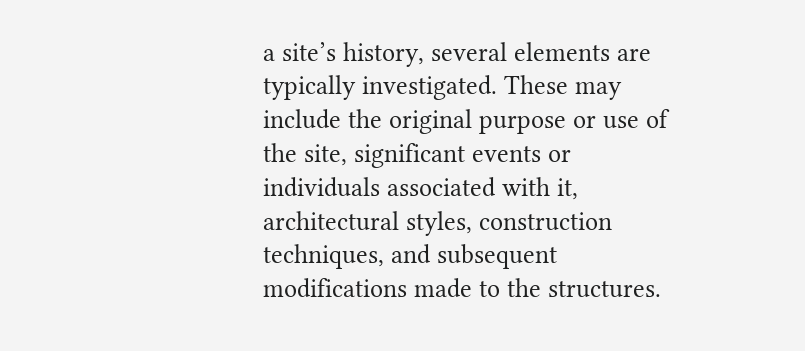a site’s history, several elements are typically investigated. These may include the original purpose or use of the site, significant events or individuals associated with it, architectural styles, construction techniques, and subsequent modifications made to the structures.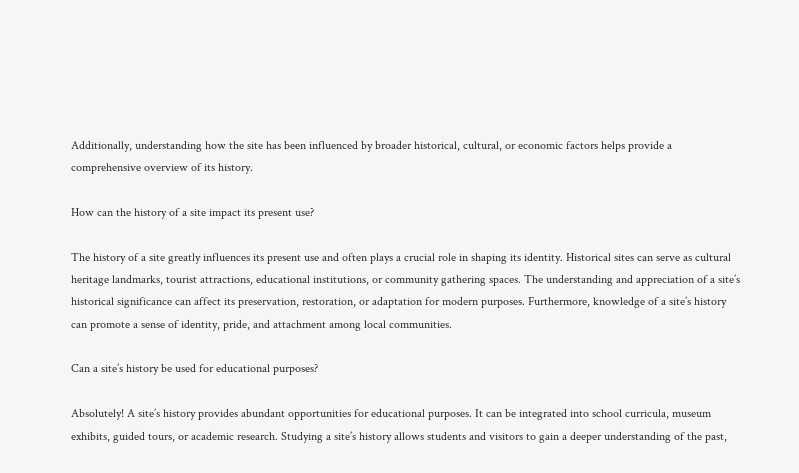Additionally, understanding how the site has been influenced by broader historical, cultural, or economic factors helps provide a comprehensive overview of its history.

How can the history of a site impact its present use?

The history of a site greatly influences its present use and often plays a crucial role in shaping its identity. Historical sites can serve as cultural heritage landmarks, tourist attractions, educational institutions, or community gathering spaces. The understanding and appreciation of a site’s historical significance can affect its preservation, restoration, or adaptation for modern purposes. Furthermore, knowledge of a site’s history can promote a sense of identity, pride, and attachment among local communities.

Can a site’s history be used for educational purposes?

Absolutely! A site’s history provides abundant opportunities for educational purposes. It can be integrated into school curricula, museum exhibits, guided tours, or academic research. Studying a site’s history allows students and visitors to gain a deeper understanding of the past,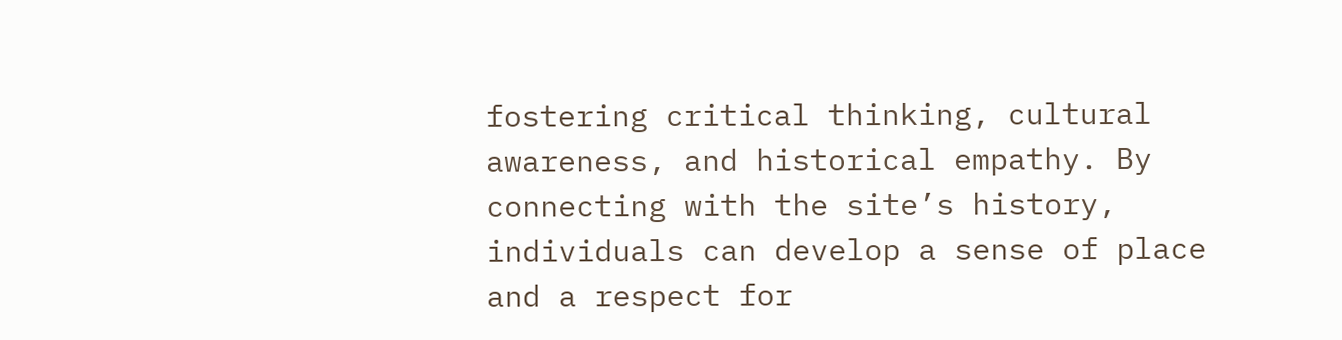fostering critical thinking, cultural awareness, and historical empathy. By connecting with the site’s history, individuals can develop a sense of place and a respect for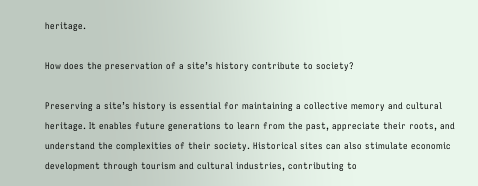heritage.

How does the preservation of a site’s history contribute to society?

Preserving a site’s history is essential for maintaining a collective memory and cultural heritage. It enables future generations to learn from the past, appreciate their roots, and understand the complexities of their society. Historical sites can also stimulate economic development through tourism and cultural industries, contributing to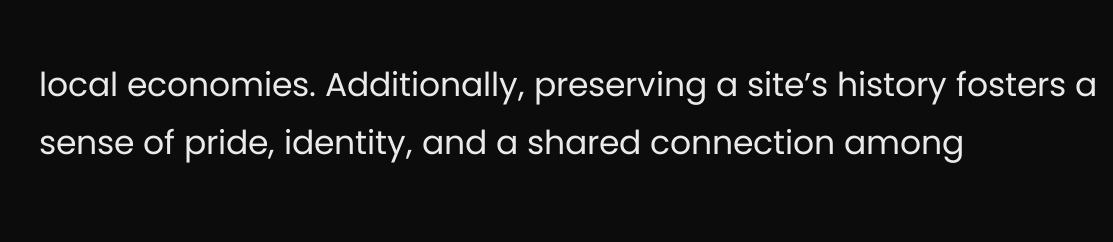local economies. Additionally, preserving a site’s history fosters a sense of pride, identity, and a shared connection among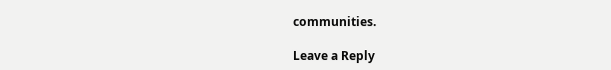communities.

Leave a Reply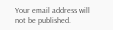Your email address will not be published.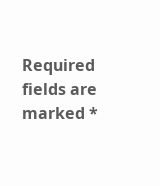Required fields are marked *